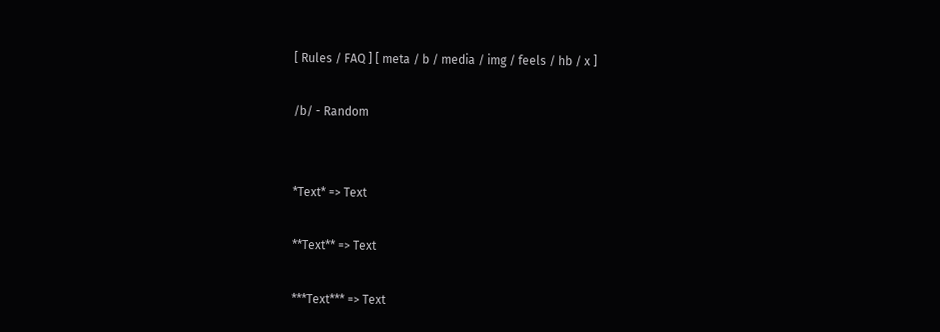[ Rules / FAQ ] [ meta / b / media / img / feels / hb / x ]

/b/ - Random


*Text* => Text

**Text** => Text

***Text*** => Text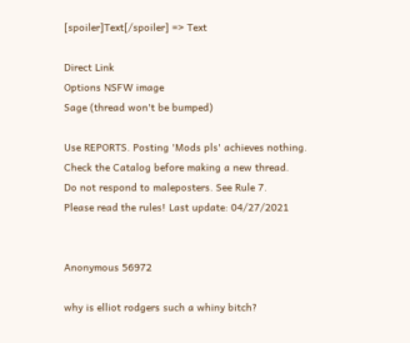[spoiler]Text[/spoiler] => Text

Direct Link
Options NSFW image
Sage (thread won't be bumped)

Use REPORTS. Posting 'Mods pls' achieves nothing.
Check the Catalog before making a new thread.
Do not respond to maleposters. See Rule 7.
Please read the rules! Last update: 04/27/2021


Anonymous 56972

why is elliot rodgers such a whiny bitch?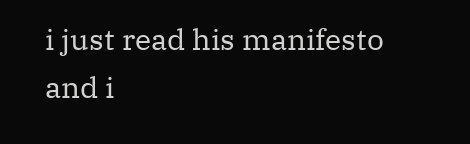i just read his manifesto and i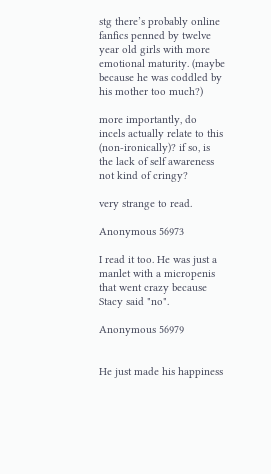stg there’s probably online fanfics penned by twelve year old girls with more emotional maturity. (maybe because he was coddled by his mother too much?)

more importantly, do incels actually relate to this (non-ironically)? if so, is the lack of self awareness not kind of cringy?

very strange to read.

Anonymous 56973

I read it too. He was just a manlet with a micropenis that went crazy because Stacy said "no".

Anonymous 56979


He just made his happiness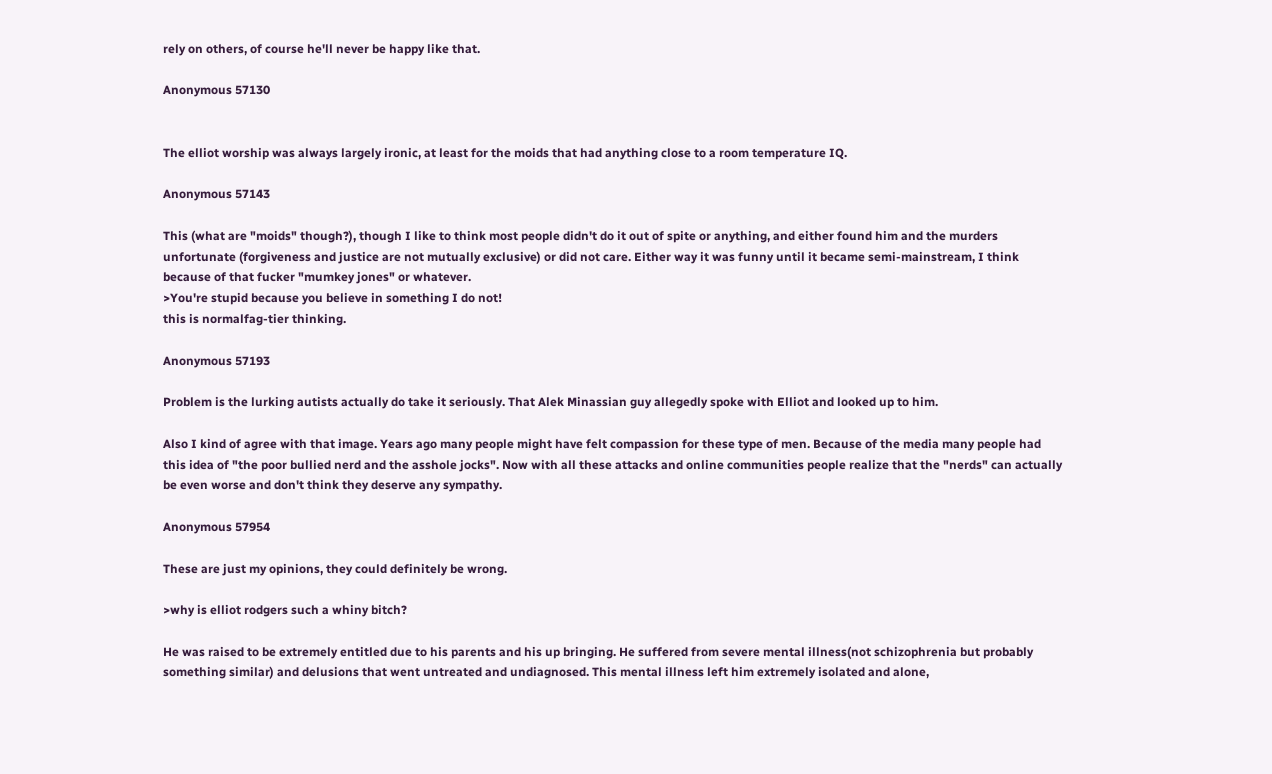rely on others, of course he'll never be happy like that.

Anonymous 57130


The elliot worship was always largely ironic, at least for the moids that had anything close to a room temperature IQ.

Anonymous 57143

This (what are "moids" though?), though I like to think most people didn't do it out of spite or anything, and either found him and the murders unfortunate (forgiveness and justice are not mutually exclusive) or did not care. Either way it was funny until it became semi-mainstream, I think because of that fucker "mumkey jones" or whatever.
>You're stupid because you believe in something I do not!
this is normalfag-tier thinking.

Anonymous 57193

Problem is the lurking autists actually do take it seriously. That Alek Minassian guy allegedly spoke with Elliot and looked up to him.

Also I kind of agree with that image. Years ago many people might have felt compassion for these type of men. Because of the media many people had this idea of "the poor bullied nerd and the asshole jocks". Now with all these attacks and online communities people realize that the "nerds" can actually be even worse and don't think they deserve any sympathy.

Anonymous 57954

These are just my opinions, they could definitely be wrong.

>why is elliot rodgers such a whiny bitch?

He was raised to be extremely entitled due to his parents and his up bringing. He suffered from severe mental illness(not schizophrenia but probably something similar) and delusions that went untreated and undiagnosed. This mental illness left him extremely isolated and alone,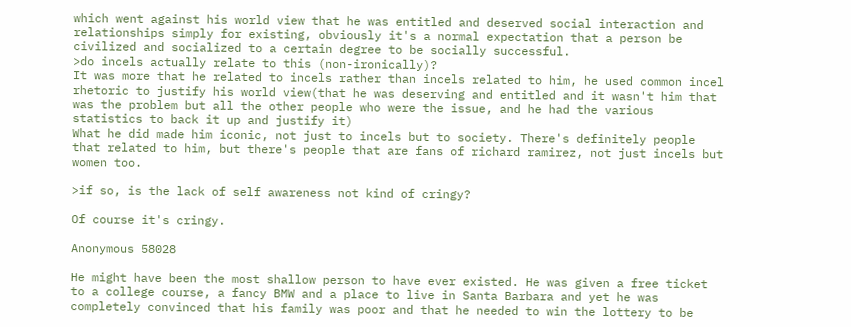which went against his world view that he was entitled and deserved social interaction and relationships simply for existing, obviously it's a normal expectation that a person be civilized and socialized to a certain degree to be socially successful.
>do incels actually relate to this (non-ironically)?
It was more that he related to incels rather than incels related to him, he used common incel rhetoric to justify his world view(that he was deserving and entitled and it wasn't him that was the problem but all the other people who were the issue, and he had the various statistics to back it up and justify it)
What he did made him iconic, not just to incels but to society. There's definitely people that related to him, but there's people that are fans of richard ramirez, not just incels but women too.

>if so, is the lack of self awareness not kind of cringy?

Of course it's cringy.

Anonymous 58028

He might have been the most shallow person to have ever existed. He was given a free ticket to a college course, a fancy BMW and a place to live in Santa Barbara and yet he was completely convinced that his family was poor and that he needed to win the lottery to be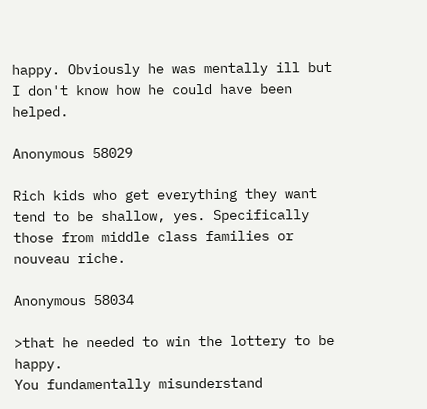happy. Obviously he was mentally ill but I don't know how he could have been helped.

Anonymous 58029

Rich kids who get everything they want tend to be shallow, yes. Specifically those from middle class families or nouveau riche.

Anonymous 58034

>that he needed to win the lottery to be happy.
You fundamentally misunderstand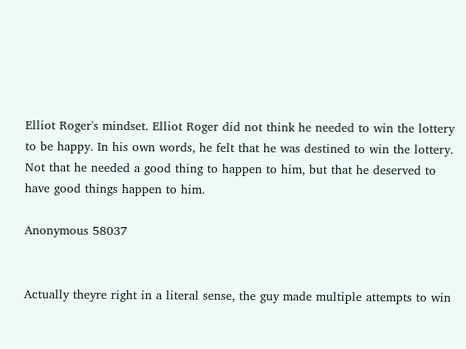Elliot Roger's mindset. Elliot Roger did not think he needed to win the lottery to be happy. In his own words, he felt that he was destined to win the lottery. Not that he needed a good thing to happen to him, but that he deserved to have good things happen to him.

Anonymous 58037


Actually theyre right in a literal sense, the guy made multiple attempts to win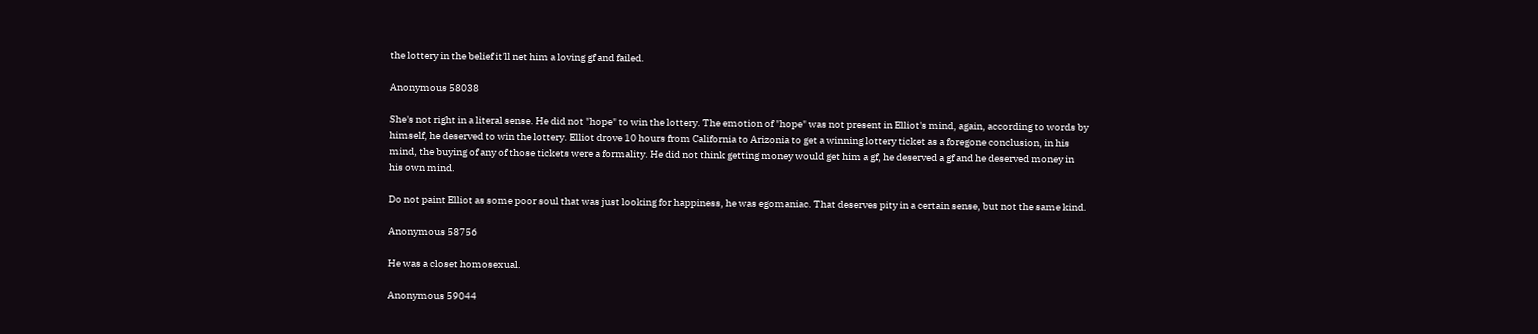the lottery in the belief it'll net him a loving gf and failed.

Anonymous 58038

She's not right in a literal sense. He did not "hope" to win the lottery. The emotion of "hope" was not present in Elliot's mind, again, according to words by himself, he deserved to win the lottery. Elliot drove 10 hours from California to Arizonia to get a winning lottery ticket as a foregone conclusion, in his mind, the buying of any of those tickets were a formality. He did not think getting money would get him a gf, he deserved a gf and he deserved money in his own mind.

Do not paint Elliot as some poor soul that was just looking for happiness, he was egomaniac. That deserves pity in a certain sense, but not the same kind.

Anonymous 58756

He was a closet homosexual.

Anonymous 59044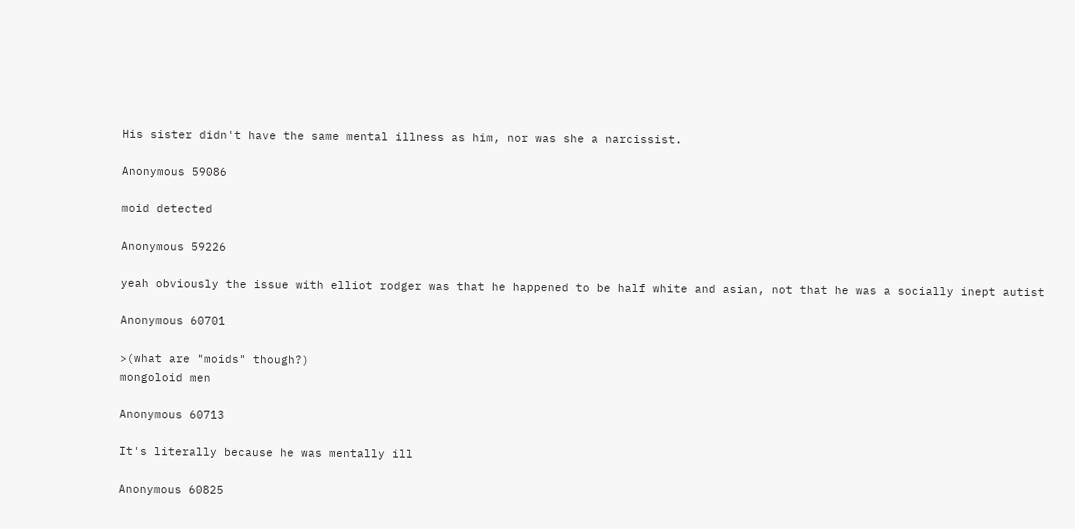His sister didn't have the same mental illness as him, nor was she a narcissist.

Anonymous 59086

moid detected

Anonymous 59226

yeah obviously the issue with elliot rodger was that he happened to be half white and asian, not that he was a socially inept autist

Anonymous 60701

>(what are "moids" though?)
mongoloid men

Anonymous 60713

It's literally because he was mentally ill

Anonymous 60825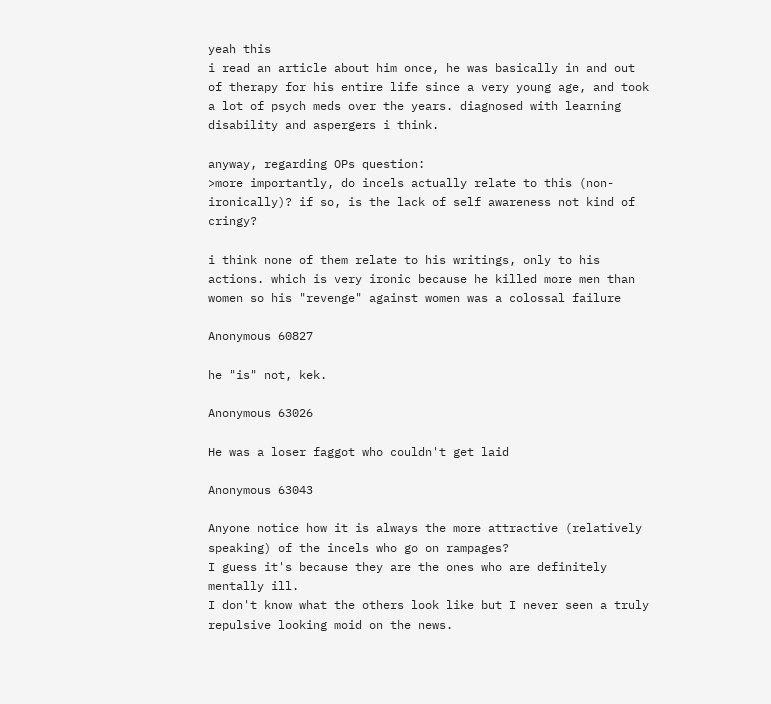yeah this
i read an article about him once, he was basically in and out of therapy for his entire life since a very young age, and took a lot of psych meds over the years. diagnosed with learning disability and aspergers i think.

anyway, regarding OPs question:
>more importantly, do incels actually relate to this (non-ironically)? if so, is the lack of self awareness not kind of cringy?

i think none of them relate to his writings, only to his actions. which is very ironic because he killed more men than women so his "revenge" against women was a colossal failure

Anonymous 60827

he "is" not, kek.

Anonymous 63026

He was a loser faggot who couldn't get laid

Anonymous 63043

Anyone notice how it is always the more attractive (relatively speaking) of the incels who go on rampages?
I guess it's because they are the ones who are definitely mentally ill.
I don't know what the others look like but I never seen a truly repulsive looking moid on the news.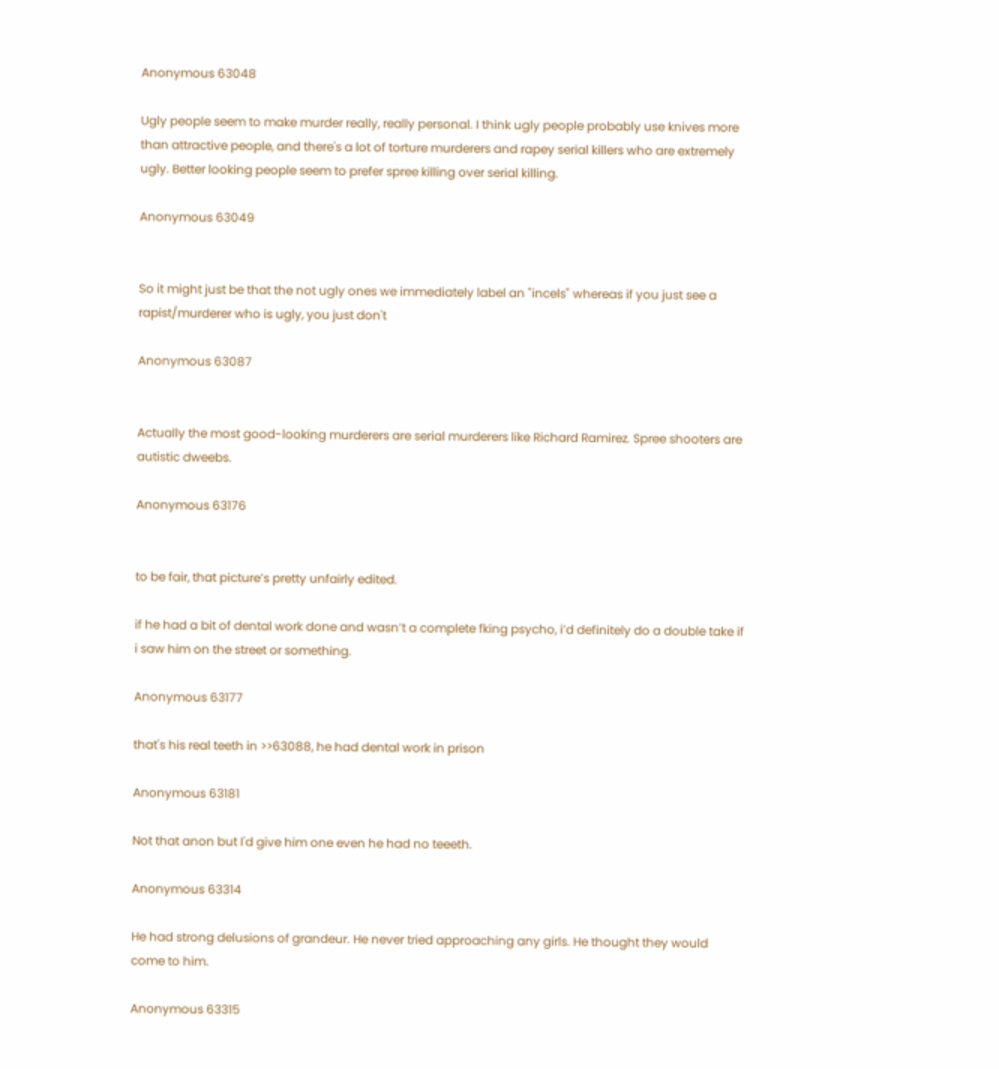Anonymous 63048

Ugly people seem to make murder really, really personal. I think ugly people probably use knives more than attractive people, and there's a lot of torture murderers and rapey serial killers who are extremely ugly. Better looking people seem to prefer spree killing over serial killing.

Anonymous 63049


So it might just be that the not ugly ones we immediately label an "incels" whereas if you just see a rapist/murderer who is ugly, you just don't

Anonymous 63087


Actually the most good-looking murderers are serial murderers like Richard Ramirez. Spree shooters are autistic dweebs.

Anonymous 63176


to be fair, that picture’s pretty unfairly edited.

if he had a bit of dental work done and wasn’t a complete fking psycho, i’d definitely do a double take if i saw him on the street or something.

Anonymous 63177

that's his real teeth in >>63088, he had dental work in prison

Anonymous 63181

Not that anon but I'd give him one even he had no teeeth.

Anonymous 63314

He had strong delusions of grandeur. He never tried approaching any girls. He thought they would come to him.

Anonymous 63315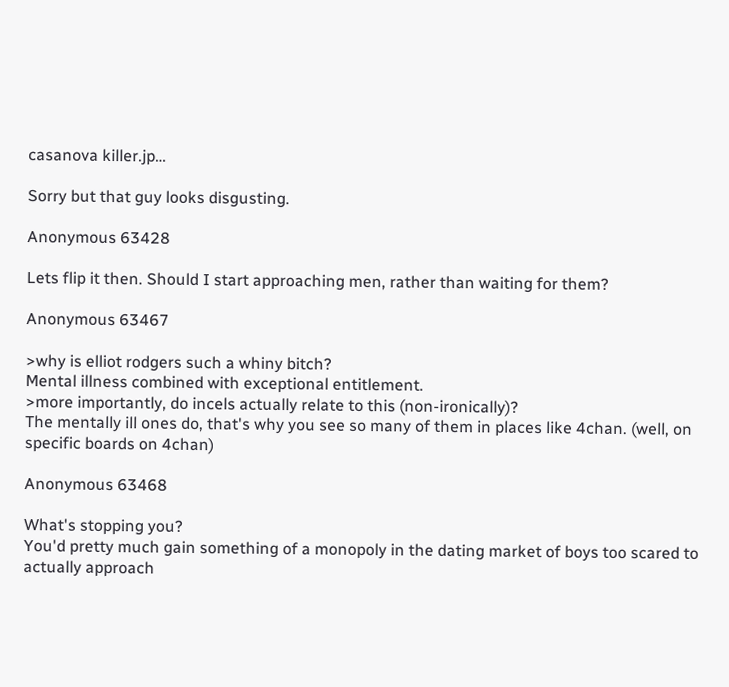casanova killer.jp…

Sorry but that guy looks disgusting.

Anonymous 63428

Lets flip it then. Should I start approaching men, rather than waiting for them?

Anonymous 63467

>why is elliot rodgers such a whiny bitch?
Mental illness combined with exceptional entitlement.
>more importantly, do incels actually relate to this (non-ironically)?
The mentally ill ones do, that's why you see so many of them in places like 4chan. (well, on specific boards on 4chan)

Anonymous 63468

What's stopping you?
You'd pretty much gain something of a monopoly in the dating market of boys too scared to
actually approach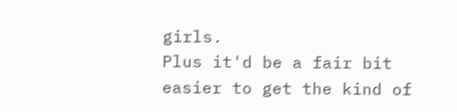girls.
Plus it'd be a fair bit easier to get the kind of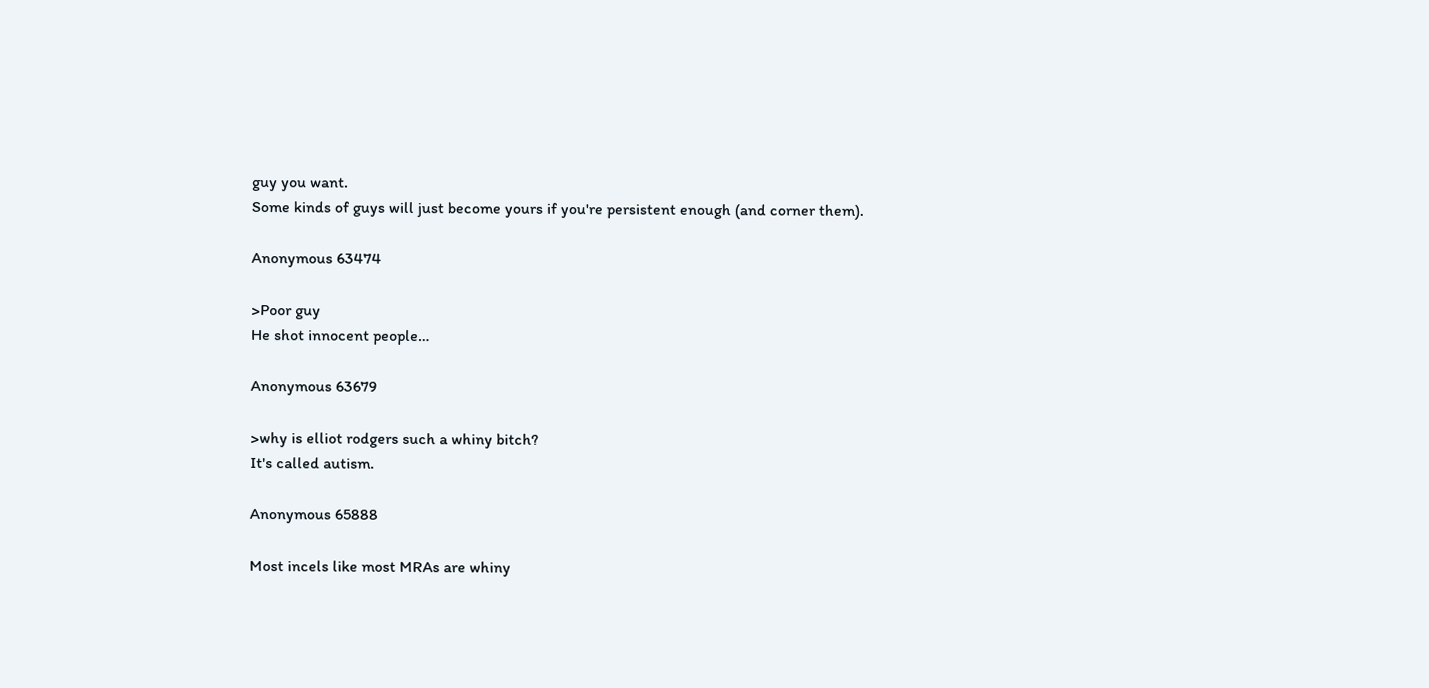guy you want.
Some kinds of guys will just become yours if you're persistent enough (and corner them).

Anonymous 63474

>Poor guy
He shot innocent people…

Anonymous 63679

>why is elliot rodgers such a whiny bitch?
It's called autism.

Anonymous 65888

Most incels like most MRAs are whiny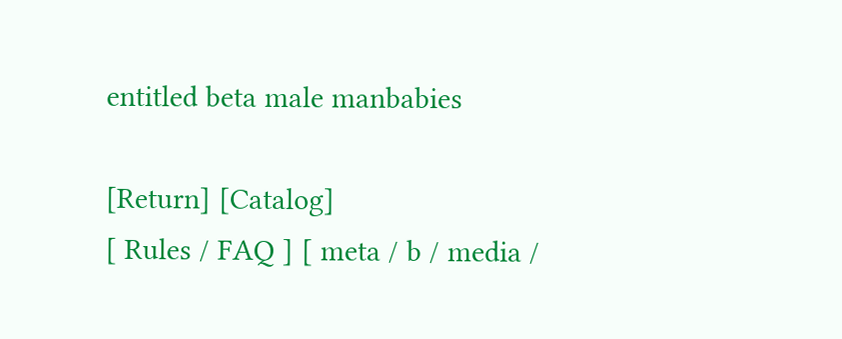entitled beta male manbabies

[Return] [Catalog]
[ Rules / FAQ ] [ meta / b / media /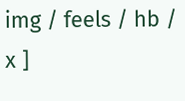img / feels / hb / x ]